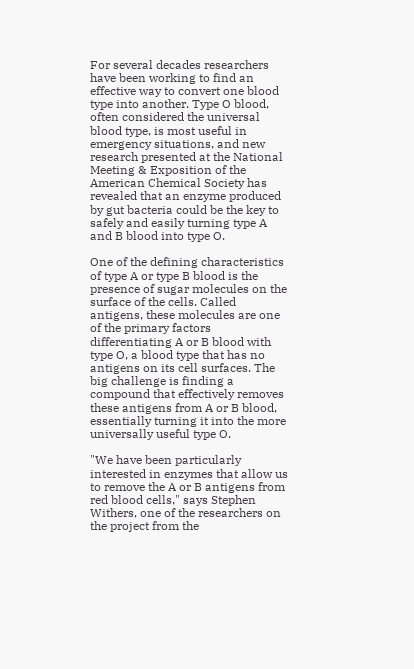For several decades researchers have been working to find an effective way to convert one blood type into another. Type O blood, often considered the universal blood type, is most useful in emergency situations, and new research presented at the National Meeting & Exposition of the American Chemical Society has revealed that an enzyme produced by gut bacteria could be the key to safely and easily turning type A and B blood into type O.

One of the defining characteristics of type A or type B blood is the presence of sugar molecules on the surface of the cells. Called antigens, these molecules are one of the primary factors differentiating A or B blood with type O, a blood type that has no antigens on its cell surfaces. The big challenge is finding a compound that effectively removes these antigens from A or B blood, essentially turning it into the more universally useful type O.

"We have been particularly interested in enzymes that allow us to remove the A or B antigens from red blood cells," says Stephen Withers, one of the researchers on the project from the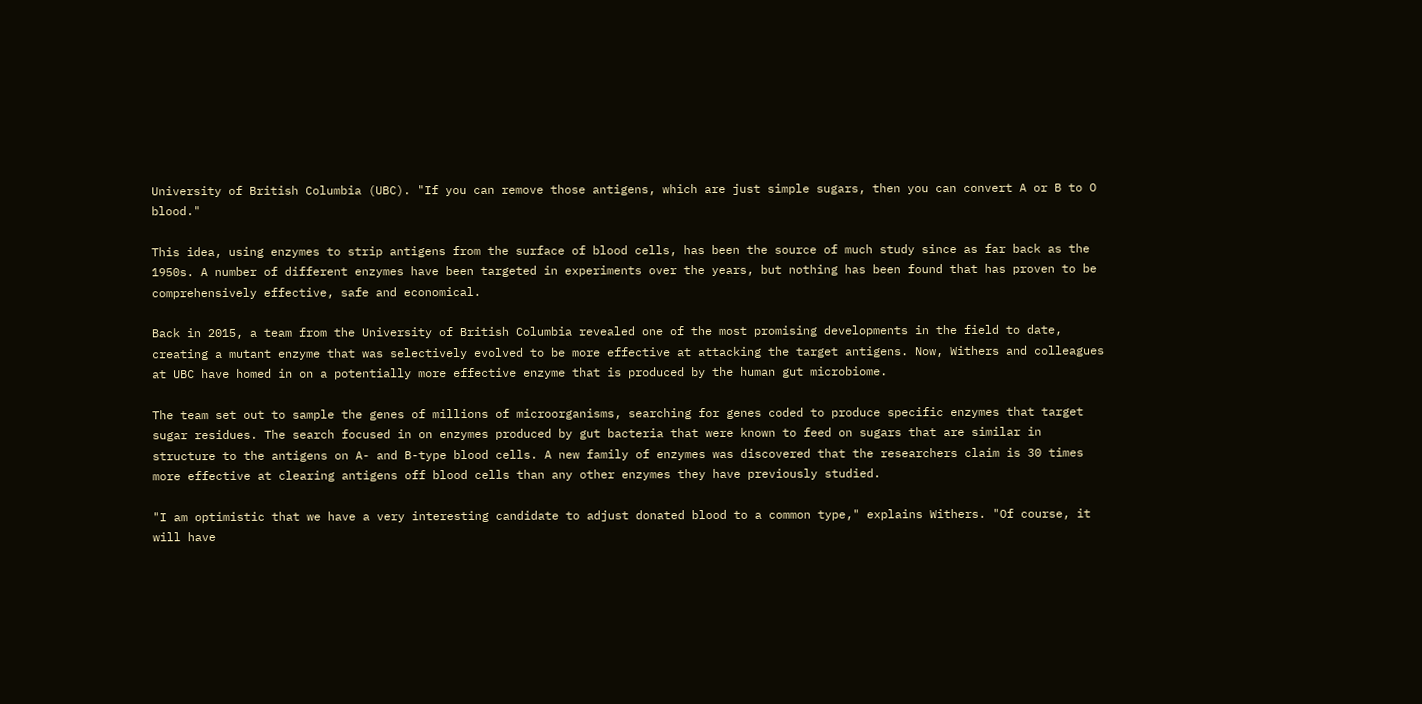University of British Columbia (UBC). "If you can remove those antigens, which are just simple sugars, then you can convert A or B to O blood."

This idea, using enzymes to strip antigens from the surface of blood cells, has been the source of much study since as far back as the 1950s. A number of different enzymes have been targeted in experiments over the years, but nothing has been found that has proven to be comprehensively effective, safe and economical.

Back in 2015, a team from the University of British Columbia revealed one of the most promising developments in the field to date, creating a mutant enzyme that was selectively evolved to be more effective at attacking the target antigens. Now, Withers and colleagues at UBC have homed in on a potentially more effective enzyme that is produced by the human gut microbiome.

The team set out to sample the genes of millions of microorganisms, searching for genes coded to produce specific enzymes that target sugar residues. The search focused in on enzymes produced by gut bacteria that were known to feed on sugars that are similar in structure to the antigens on A- and B-type blood cells. A new family of enzymes was discovered that the researchers claim is 30 times more effective at clearing antigens off blood cells than any other enzymes they have previously studied.

"I am optimistic that we have a very interesting candidate to adjust donated blood to a common type," explains Withers. "Of course, it will have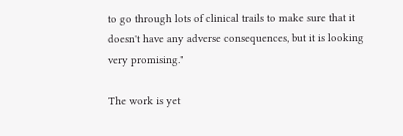to go through lots of clinical trails to make sure that it doesn't have any adverse consequences, but it is looking very promising."

The work is yet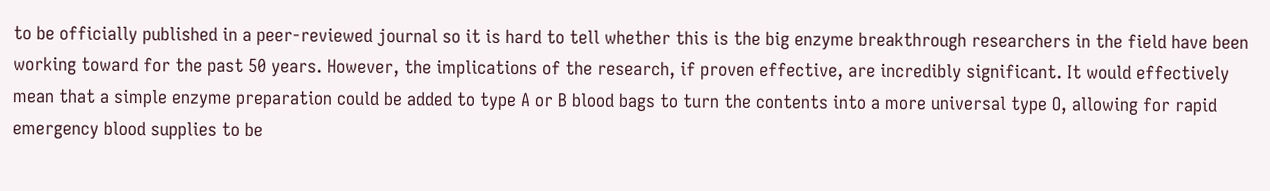to be officially published in a peer-reviewed journal so it is hard to tell whether this is the big enzyme breakthrough researchers in the field have been working toward for the past 50 years. However, the implications of the research, if proven effective, are incredibly significant. It would effectively mean that a simple enzyme preparation could be added to type A or B blood bags to turn the contents into a more universal type O, allowing for rapid emergency blood supplies to be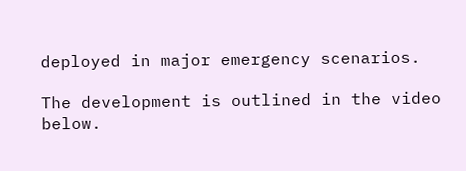deployed in major emergency scenarios.

The development is outlined in the video below.